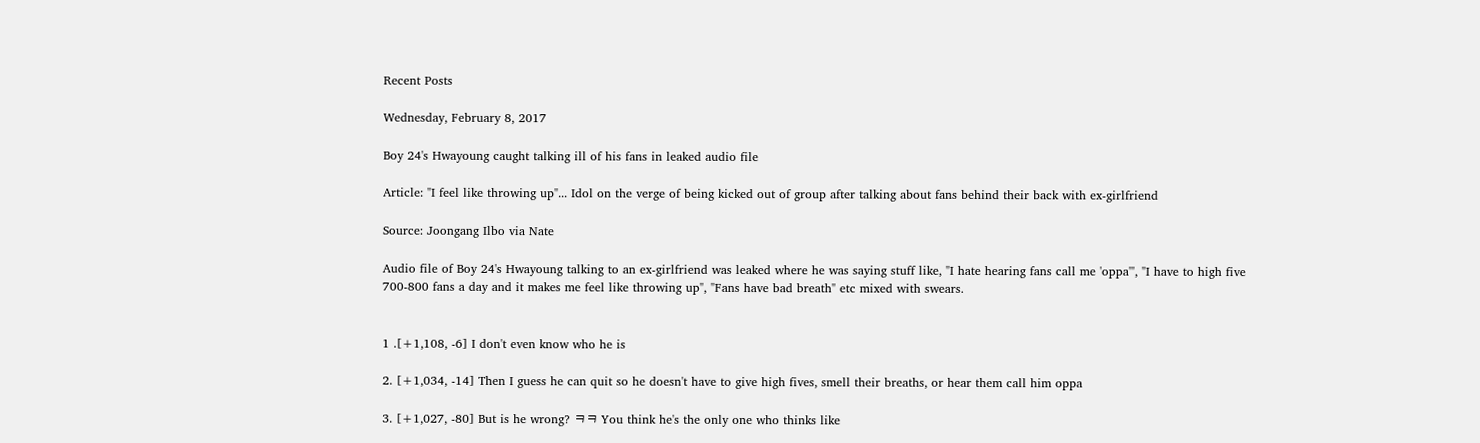Recent Posts

Wednesday, February 8, 2017

Boy 24's Hwayoung caught talking ill of his fans in leaked audio file

Article: "I feel like throwing up"... Idol on the verge of being kicked out of group after talking about fans behind their back with ex-girlfriend

Source: Joongang Ilbo via Nate

Audio file of Boy 24's Hwayoung talking to an ex-girlfriend was leaked where he was saying stuff like, "I hate hearing fans call me 'oppa'", "I have to high five 700-800 fans a day and it makes me feel like throwing up", "Fans have bad breath" etc mixed with swears.


1 .[+1,108, -6] I don't even know who he is

2. [+1,034, -14] Then I guess he can quit so he doesn't have to give high fives, smell their breaths, or hear them call him oppa

3. [+1,027, -80] But is he wrong? ㅋㅋ You think he's the only one who thinks like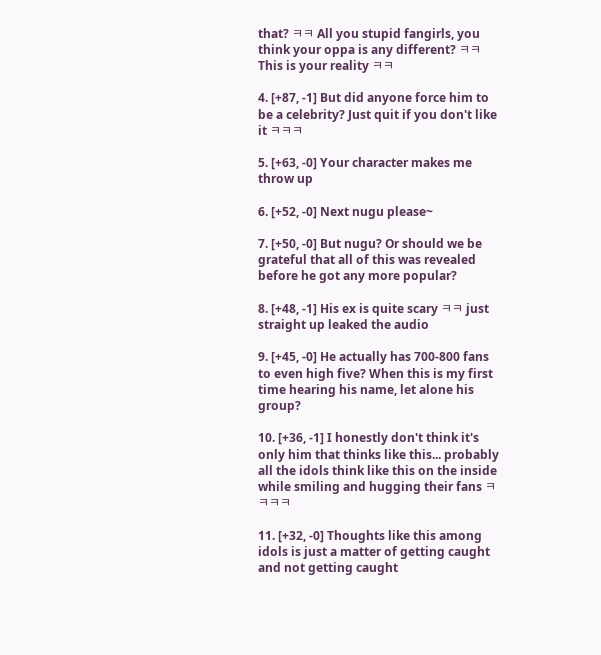that? ㅋㅋ All you stupid fangirls, you think your oppa is any different? ㅋㅋ This is your reality ㅋㅋ

4. [+87, -1] But did anyone force him to be a celebrity? Just quit if you don't like it ㅋㅋㅋ

5. [+63, -0] Your character makes me throw up

6. [+52, -0] Next nugu please~

7. [+50, -0] But nugu? Or should we be grateful that all of this was revealed before he got any more popular?

8. [+48, -1] His ex is quite scary ㅋㅋ just straight up leaked the audio

9. [+45, -0] He actually has 700-800 fans to even high five? When this is my first time hearing his name, let alone his group?

10. [+36, -1] I honestly don't think it's only him that thinks like this... probably all the idols think like this on the inside while smiling and hugging their fans ㅋㅋㅋㅋ

11. [+32, -0] Thoughts like this among idols is just a matter of getting caught and not getting caught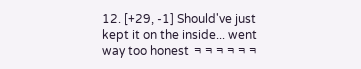12. [+29, -1] Should've just kept it on the inside... went way too honest ㅋㅋㅋㅋㅋㅋ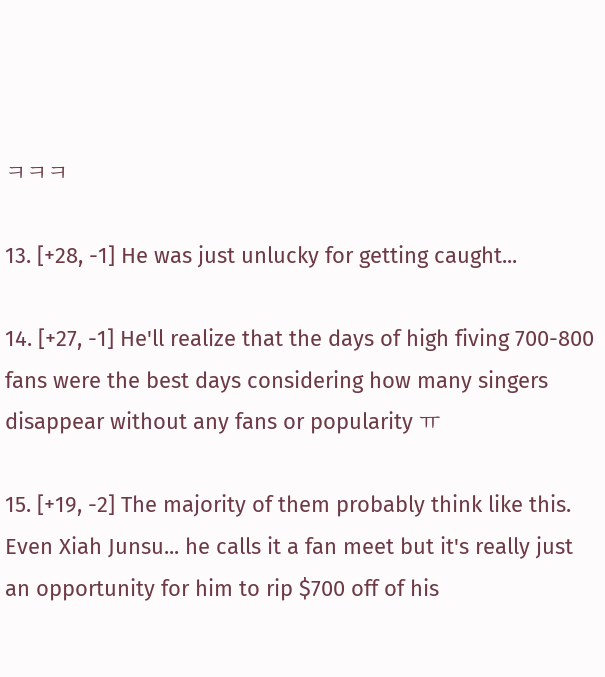ㅋㅋㅋ

13. [+28, -1] He was just unlucky for getting caught...

14. [+27, -1] He'll realize that the days of high fiving 700-800 fans were the best days considering how many singers disappear without any fans or popularity ㅠ

15. [+19, -2] The majority of them probably think like this. Even Xiah Junsu... he calls it a fan meet but it's really just an opportunity for him to rip $700 off of his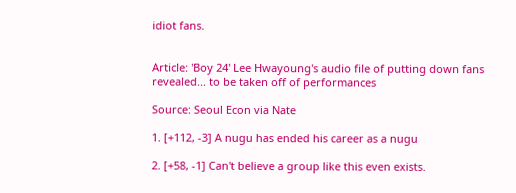idiot fans.


Article: 'Boy 24' Lee Hwayoung's audio file of putting down fans revealed... to be taken off of performances

Source: Seoul Econ via Nate

1. [+112, -3] A nugu has ended his career as a nugu

2. [+58, -1] Can't believe a group like this even exists.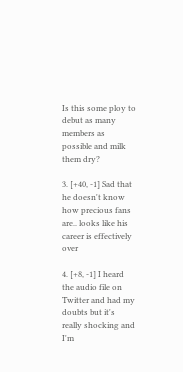Is this some ploy to debut as many members as possible and milk them dry?

3. [+40, -1] Sad that he doesn't know how precious fans are.. looks like his career is effectively over

4. [+8, -1] I heard the audio file on Twitter and had my doubts but it's really shocking and I'm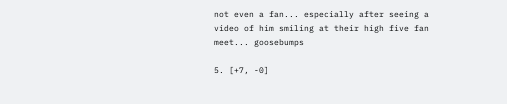not even a fan... especially after seeing a video of him smiling at their high five fan meet... goosebumps

5. [+7, -0]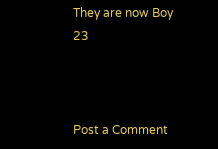They are now Boy 23



Post a Comment